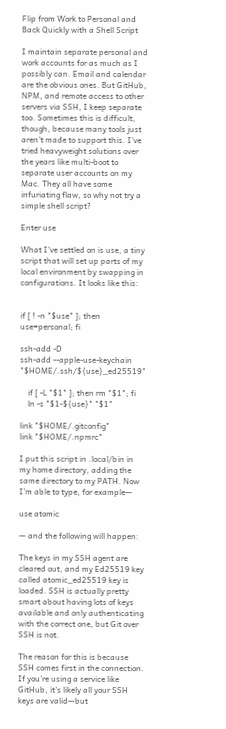Flip from Work to Personal and Back Quickly with a Shell Script

I maintain separate personal and work accounts for as much as I possibly can. Email and calendar are the obvious ones. But GitHub, NPM, and remote access to other servers via SSH, I keep separate too. Sometimes this is difficult, though, because many tools just aren’t made to support this. I’ve tried heavyweight solutions over the years like multi-boot to separate user accounts on my Mac. They all have some infuriating flaw, so why not try a simple shell script?

Enter use

What I’ve settled on is use, a tiny script that will set up parts of my local environment by swapping in configurations. It looks like this:


if [ ! -n "$use" ]; then use=personal; fi

ssh-add -D
ssh-add --apple-use-keychain "$HOME/.ssh/${use}_ed25519"

    if [ -L "$1" ]; then rm "$1"; fi
    ln -s "$1-${use}" "$1"

link "$HOME/.gitconfig"
link "$HOME/.npmrc"

I put this script in .local/bin in my home directory, adding the same directory to my PATH. Now I’m able to type, for example—

use atomic

— and the following will happen:

The keys in my SSH agent are cleared out, and my Ed25519 key called atomic_ed25519 key is loaded. SSH is actually pretty smart about having lots of keys available and only authenticating with the correct one, but Git over SSH is not.

The reason for this is because SSH comes first in the connection. If you’re using a service like GitHub, it’s likely all your SSH keys are valid—but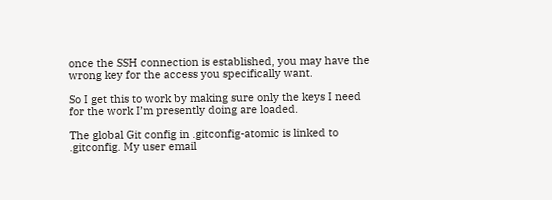once the SSH connection is established, you may have the wrong key for the access you specifically want.

So I get this to work by making sure only the keys I need for the work I’m presently doing are loaded.

The global Git config in .gitconfig-atomic is linked to .gitconfig. My user email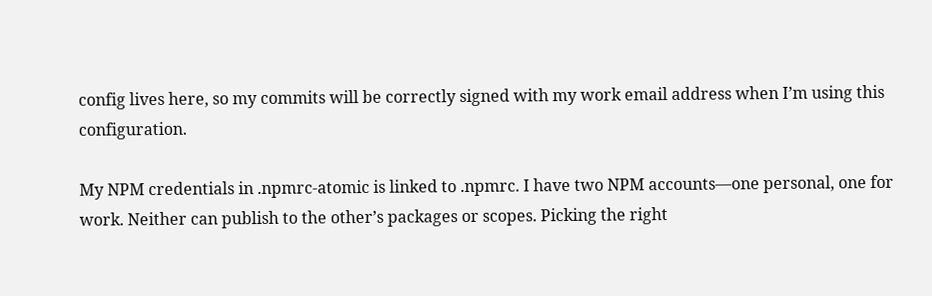config lives here, so my commits will be correctly signed with my work email address when I’m using this configuration.

My NPM credentials in .npmrc-atomic is linked to .npmrc. I have two NPM accounts—one personal, one for work. Neither can publish to the other’s packages or scopes. Picking the right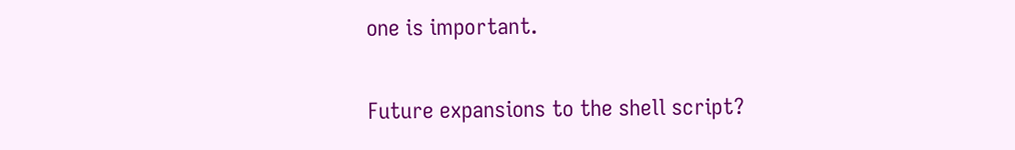one is important.

Future expansions to the shell script?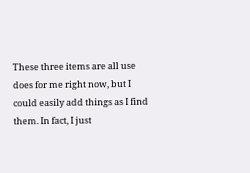These three items are all use does for me right now, but I could easily add things as I find them. In fact, I just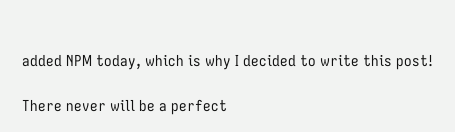added NPM today, which is why I decided to write this post!

There never will be a perfect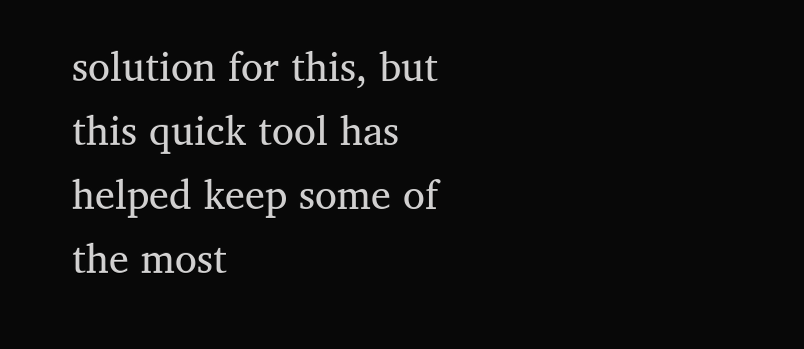solution for this, but this quick tool has helped keep some of the most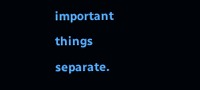important things separate.